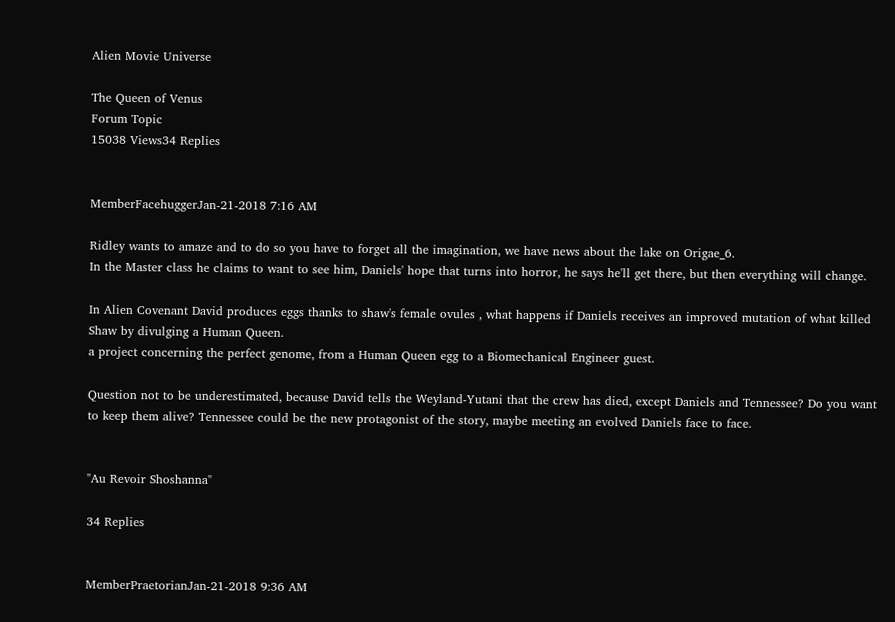Alien Movie Universe

The Queen of Venus
Forum Topic
15038 Views34 Replies


MemberFacehuggerJan-21-2018 7:16 AM

Ridley wants to amaze and to do so you have to forget all the imagination, we have news about the lake on Origae_6.
In the Master class he claims to want to see him, Daniels' hope that turns into horror, he says he'll get there, but then everything will change.

In Alien Covenant David produces eggs thanks to shaw's female ovules , what happens if Daniels receives an improved mutation of what killed Shaw by divulging a Human Queen.
a project concerning the perfect genome, from a Human Queen egg to a Biomechanical Engineer guest.

Question not to be underestimated, because David tells the Weyland-Yutani that the crew has died, except Daniels and Tennessee? Do you want to keep them alive? Tennessee could be the new protagonist of the story, maybe meeting an evolved Daniels face to face.


"Au Revoir Shoshanna"

34 Replies


MemberPraetorianJan-21-2018 9:36 AM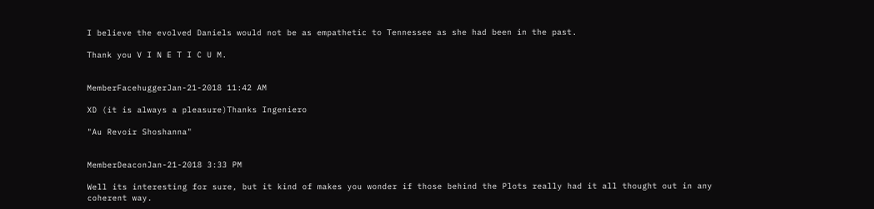I believe the evolved Daniels would not be as empathetic to Tennessee as she had been in the past.

Thank you V I N E T I C U M.


MemberFacehuggerJan-21-2018 11:42 AM

XD (it is always a pleasure)Thanks Ingeniero

"Au Revoir Shoshanna"


MemberDeaconJan-21-2018 3:33 PM

Well its interesting for sure, but it kind of makes you wonder if those behind the Plots really had it all thought out in any coherent way.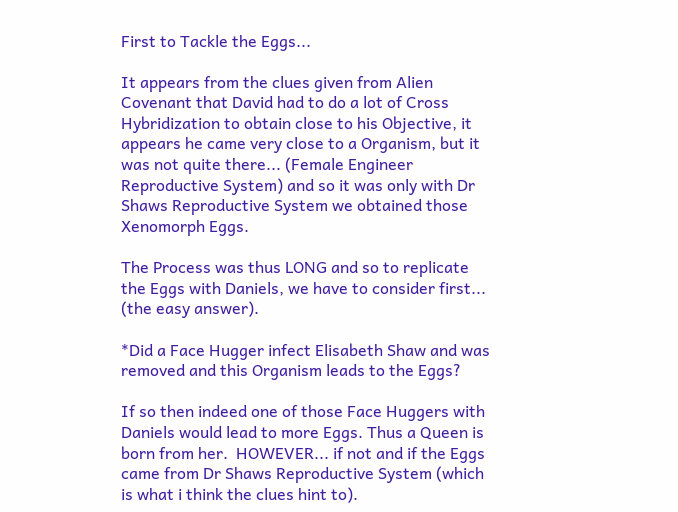First to Tackle the Eggs...

It appears from the clues given from Alien Covenant that David had to do a lot of Cross Hybridization to obtain close to his Objective, it appears he came very close to a Organism, but it was not quite there... (Female Engineer Reproductive System) and so it was only with Dr Shaws Reproductive System we obtained those Xenomorph Eggs.

The Process was thus LONG and so to replicate the Eggs with Daniels, we have to consider first... (the easy answer).

*Did a Face Hugger infect Elisabeth Shaw and was removed and this Organism leads to the Eggs?

If so then indeed one of those Face Huggers with Daniels would lead to more Eggs. Thus a Queen is born from her.  HOWEVER... if not and if the Eggs came from Dr Shaws Reproductive System (which is what i think the clues hint to).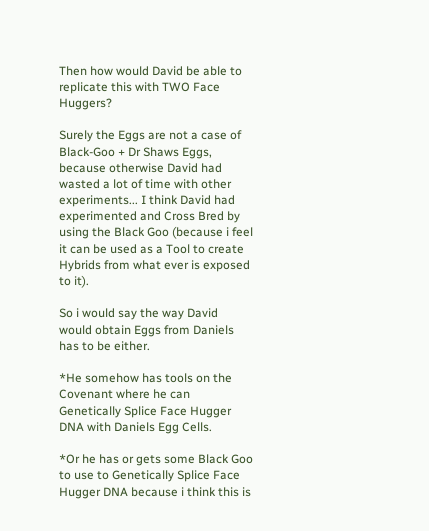Then how would David be able to replicate this with TWO Face Huggers?

Surely the Eggs are not a case of Black-Goo + Dr Shaws Eggs, because otherwise David had wasted a lot of time with other experiments... I think David had experimented and Cross Bred by using the Black Goo (because i feel it can be used as a Tool to create Hybrids from what ever is exposed to it).

So i would say the way David would obtain Eggs from Daniels has to be either.

*He somehow has tools on the Covenant where he can Genetically Splice Face Hugger DNA with Daniels Egg Cells.

*Or he has or gets some Black Goo to use to Genetically Splice Face Hugger DNA because i think this is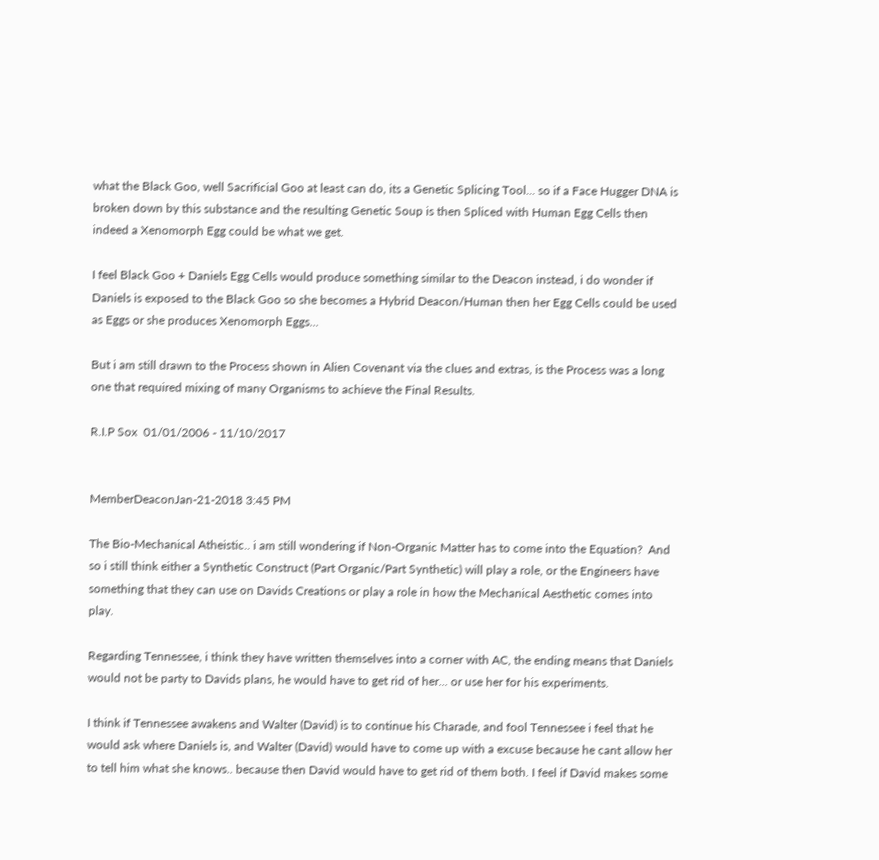what the Black Goo, well Sacrificial Goo at least can do, its a Genetic Splicing Tool... so if a Face Hugger DNA is broken down by this substance and the resulting Genetic Soup is then Spliced with Human Egg Cells then indeed a Xenomorph Egg could be what we get.

I feel Black Goo + Daniels Egg Cells would produce something similar to the Deacon instead, i do wonder if Daniels is exposed to the Black Goo so she becomes a Hybrid Deacon/Human then her Egg Cells could be used as Eggs or she produces Xenomorph Eggs...

But i am still drawn to the Process shown in Alien Covenant via the clues and extras, is the Process was a long one that required mixing of many Organisms to achieve the Final Results.

R.I.P Sox  01/01/2006 - 11/10/2017


MemberDeaconJan-21-2018 3:45 PM

The Bio-Mechanical Atheistic.. i am still wondering if Non-Organic Matter has to come into the Equation?  And so i still think either a Synthetic Construct (Part Organic/Part Synthetic) will play a role, or the Engineers have something that they can use on Davids Creations or play a role in how the Mechanical Aesthetic comes into play.

Regarding Tennessee, i think they have written themselves into a corner with AC, the ending means that Daniels would not be party to Davids plans, he would have to get rid of her... or use her for his experiments.

I think if Tennessee awakens and Walter (David) is to continue his Charade, and fool Tennessee i feel that he would ask where Daniels is, and Walter (David) would have to come up with a excuse because he cant allow her to tell him what she knows.. because then David would have to get rid of them both. I feel if David makes some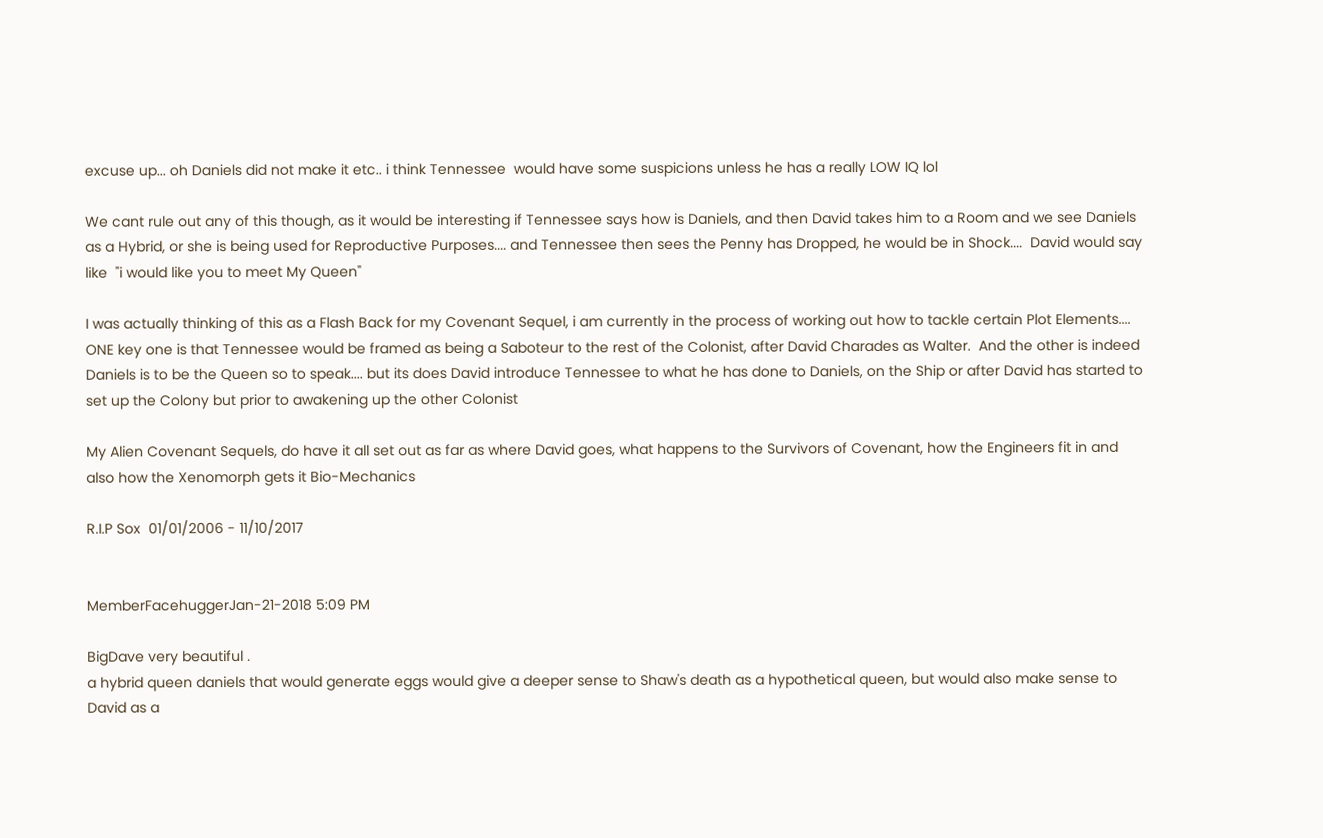excuse up... oh Daniels did not make it etc.. i think Tennessee  would have some suspicions unless he has a really LOW IQ lol

We cant rule out any of this though, as it would be interesting if Tennessee says how is Daniels, and then David takes him to a Room and we see Daniels as a Hybrid, or she is being used for Reproductive Purposes.... and Tennessee then sees the Penny has Dropped, he would be in Shock....  David would say like  "i would like you to meet My Queen"

I was actually thinking of this as a Flash Back for my Covenant Sequel, i am currently in the process of working out how to tackle certain Plot Elements.... ONE key one is that Tennessee would be framed as being a Saboteur to the rest of the Colonist, after David Charades as Walter.  And the other is indeed Daniels is to be the Queen so to speak.... but its does David introduce Tennessee to what he has done to Daniels, on the Ship or after David has started to set up the Colony but prior to awakening up the other Colonist

My Alien Covenant Sequels, do have it all set out as far as where David goes, what happens to the Survivors of Covenant, how the Engineers fit in and also how the Xenomorph gets it Bio-Mechanics

R.I.P Sox  01/01/2006 - 11/10/2017


MemberFacehuggerJan-21-2018 5:09 PM

BigDave very beautiful .
a hybrid queen daniels that would generate eggs would give a deeper sense to Shaw's death as a hypothetical queen, but would also make sense to David as a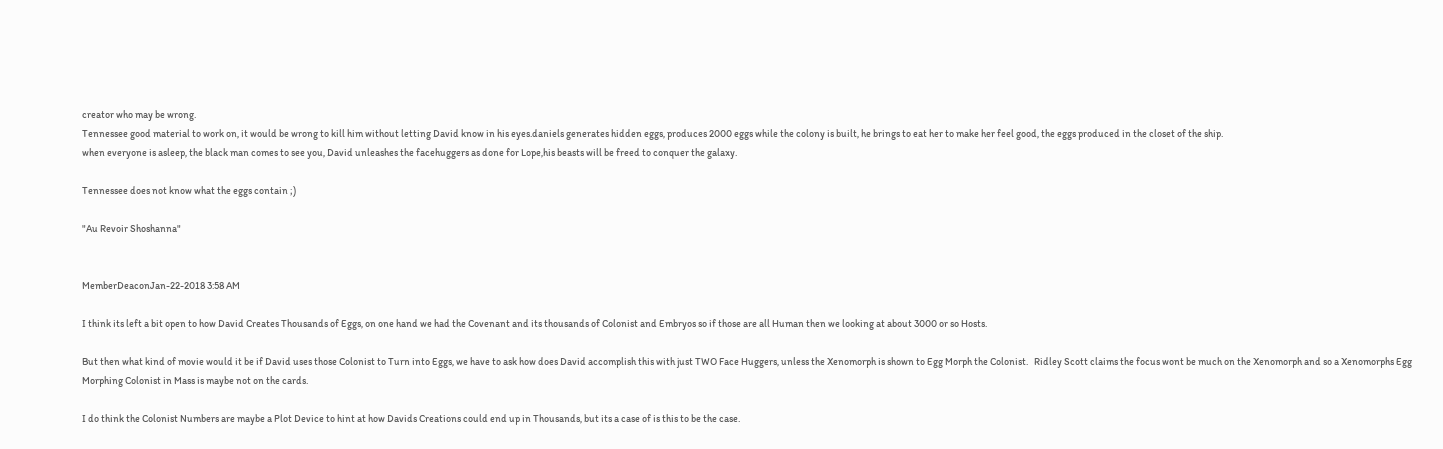creator who may be wrong.
Tennessee good material to work on, it would be wrong to kill him without letting David know in his eyes.daniels generates hidden eggs, produces 2000 eggs while the colony is built, he brings to eat her to make her feel good, the eggs produced in the closet of the ship.
when everyone is asleep, the black man comes to see you, David unleashes the facehuggers as done for Lope,his beasts will be freed to conquer the galaxy.

Tennessee does not know what the eggs contain ;)

"Au Revoir Shoshanna"


MemberDeaconJan-22-2018 3:58 AM

I think its left a bit open to how David Creates Thousands of Eggs, on one hand we had the Covenant and its thousands of Colonist and Embryos so if those are all Human then we looking at about 3000 or so Hosts.

But then what kind of movie would it be if David uses those Colonist to Turn into Eggs, we have to ask how does David accomplish this with just TWO Face Huggers, unless the Xenomorph is shown to Egg Morph the Colonist.   Ridley Scott claims the focus wont be much on the Xenomorph and so a Xenomorphs Egg Morphing Colonist in Mass is maybe not on the cards.

I do think the Colonist Numbers are maybe a Plot Device to hint at how Davids Creations could end up in Thousands, but its a case of is this to be the case.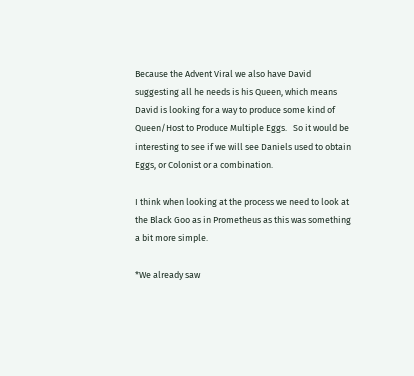Because the Advent Viral we also have David suggesting all he needs is his Queen, which means David is looking for a way to produce some kind of Queen/Host to Produce Multiple Eggs.   So it would be interesting to see if we will see Daniels used to obtain Eggs, or Colonist or a combination.

I think when looking at the process we need to look at the Black Goo as in Prometheus as this was something a bit more simple.

*We already saw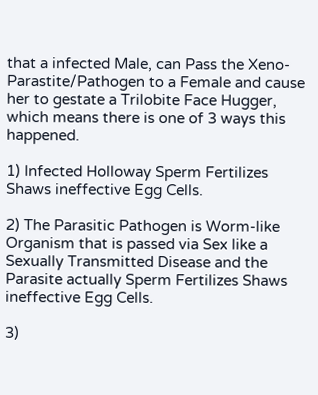that a infected Male, can Pass the Xeno-Parastite/Pathogen to a Female and cause her to gestate a Trilobite Face Hugger, which means there is one of 3 ways this happened.

1) Infected Holloway Sperm Fertilizes Shaws ineffective Egg Cells.

2) The Parasitic Pathogen is Worm-like Organism that is passed via Sex like a Sexually Transmitted Disease and the Parasite actually Sperm Fertilizes Shaws ineffective Egg Cells.

3)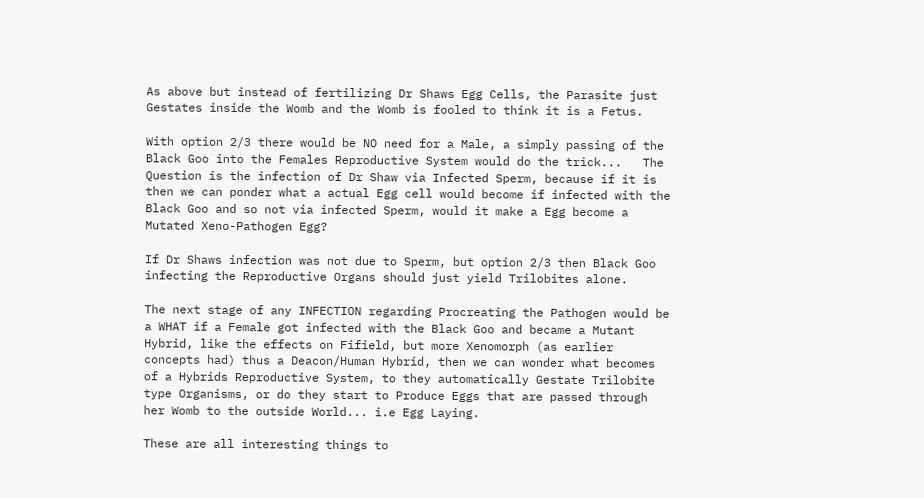As above but instead of fertilizing Dr Shaws Egg Cells, the Parasite just Gestates inside the Womb and the Womb is fooled to think it is a Fetus.

With option 2/3 there would be NO need for a Male, a simply passing of the Black Goo into the Females Reproductive System would do the trick...   The Question is the infection of Dr Shaw via Infected Sperm, because if it is then we can ponder what a actual Egg cell would become if infected with the Black Goo and so not via infected Sperm, would it make a Egg become a Mutated Xeno-Pathogen Egg?

If Dr Shaws infection was not due to Sperm, but option 2/3 then Black Goo infecting the Reproductive Organs should just yield Trilobites alone.

The next stage of any INFECTION regarding Procreating the Pathogen would be a WHAT if a Female got infected with the Black Goo and became a Mutant Hybrid, like the effects on Fifield, but more Xenomorph (as earlier concepts had) thus a Deacon/Human Hybrid, then we can wonder what becomes of a Hybrids Reproductive System, to they automatically Gestate Trilobite type Organisms, or do they start to Produce Eggs that are passed through her Womb to the outside World... i.e Egg Laying.

These are all interesting things to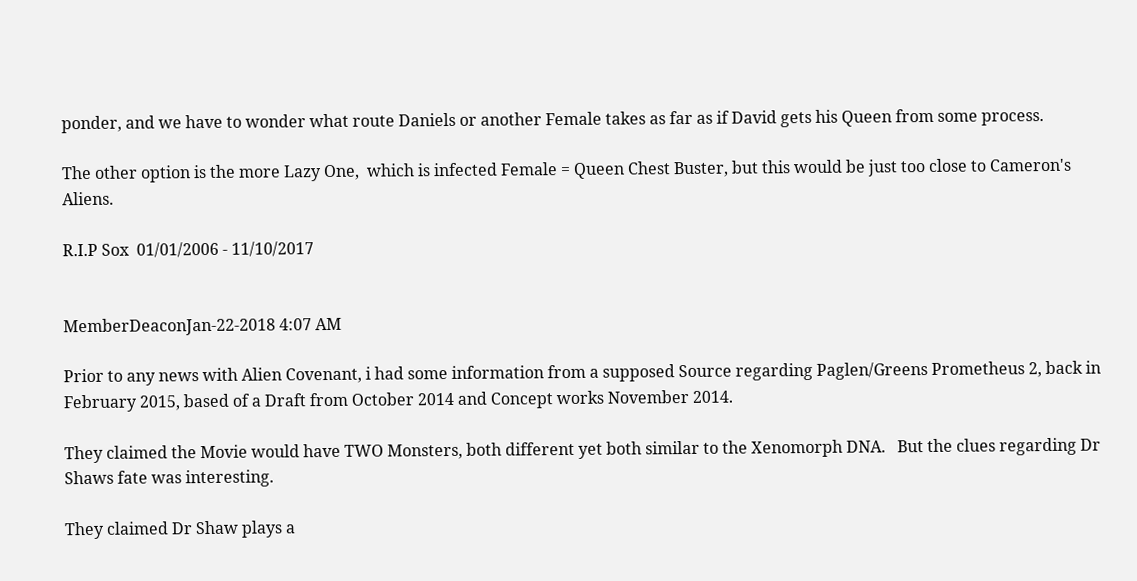ponder, and we have to wonder what route Daniels or another Female takes as far as if David gets his Queen from some process.

The other option is the more Lazy One,  which is infected Female = Queen Chest Buster, but this would be just too close to Cameron's Aliens.

R.I.P Sox  01/01/2006 - 11/10/2017


MemberDeaconJan-22-2018 4:07 AM

Prior to any news with Alien Covenant, i had some information from a supposed Source regarding Paglen/Greens Prometheus 2, back in February 2015, based of a Draft from October 2014 and Concept works November 2014.

They claimed the Movie would have TWO Monsters, both different yet both similar to the Xenomorph DNA.   But the clues regarding Dr Shaws fate was interesting.

They claimed Dr Shaw plays a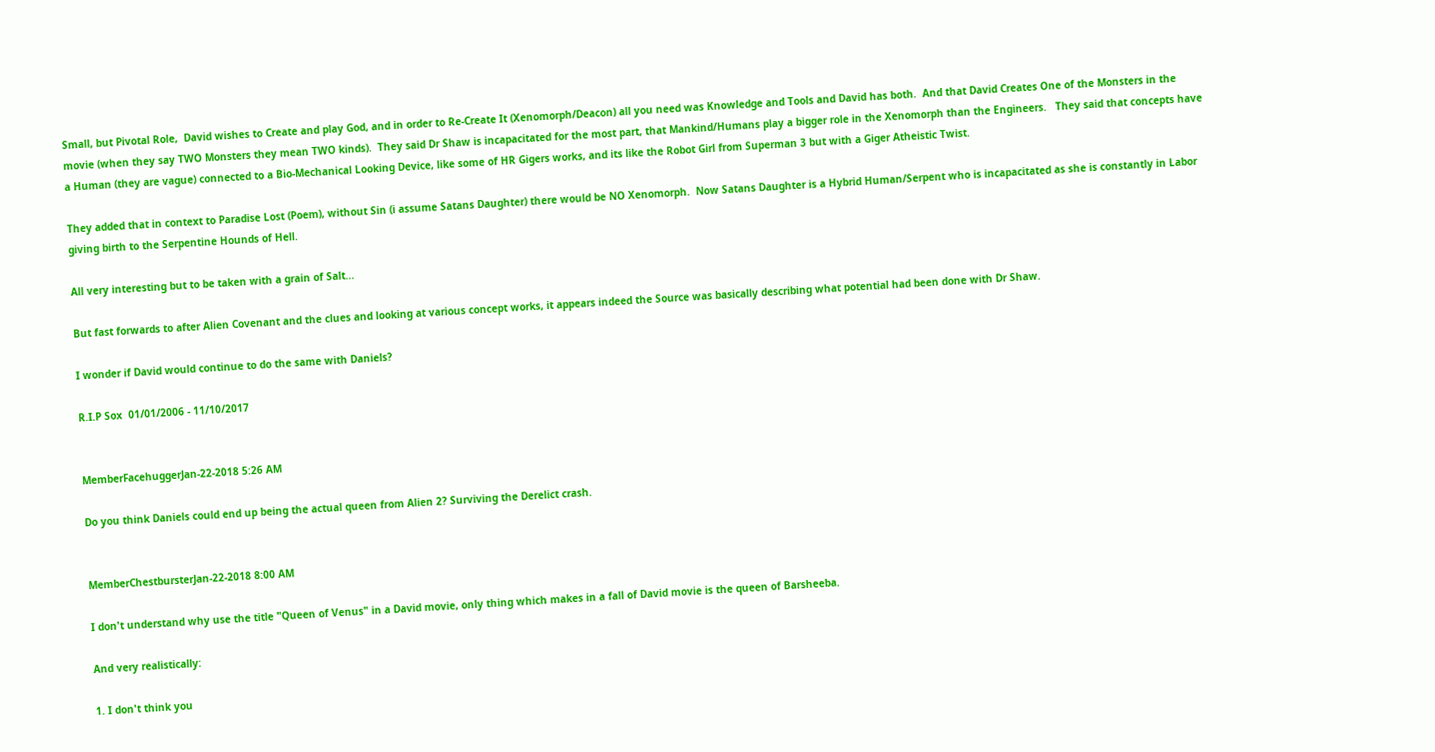Small, but Pivotal Role,  David wishes to Create and play God, and in order to Re-Create It (Xenomorph/Deacon) all you need was Knowledge and Tools and David has both.  And that David Creates One of the Monsters in the movie (when they say TWO Monsters they mean TWO kinds).  They said Dr Shaw is incapacitated for the most part, that Mankind/Humans play a bigger role in the Xenomorph than the Engineers.   They said that concepts have a Human (they are vague) connected to a Bio-Mechanical Looking Device, like some of HR Gigers works, and its like the Robot Girl from Superman 3 but with a Giger Atheistic Twist.

They added that in context to Paradise Lost (Poem), without Sin (i assume Satans Daughter) there would be NO Xenomorph.  Now Satans Daughter is a Hybrid Human/Serpent who is incapacitated as she is constantly in Labor giving birth to the Serpentine Hounds of Hell.

All very interesting but to be taken with a grain of Salt...

But fast forwards to after Alien Covenant and the clues and looking at various concept works, it appears indeed the Source was basically describing what potential had been done with Dr Shaw.

I wonder if David would continue to do the same with Daniels?

R.I.P Sox  01/01/2006 - 11/10/2017


MemberFacehuggerJan-22-2018 5:26 AM

Do you think Daniels could end up being the actual queen from Alien 2? Surviving the Derelict crash.


MemberChestbursterJan-22-2018 8:00 AM

I don't understand why use the title "Queen of Venus" in a David movie, only thing which makes in a fall of David movie is the queen of Barsheeba.

And very realistically:

1. I don't think you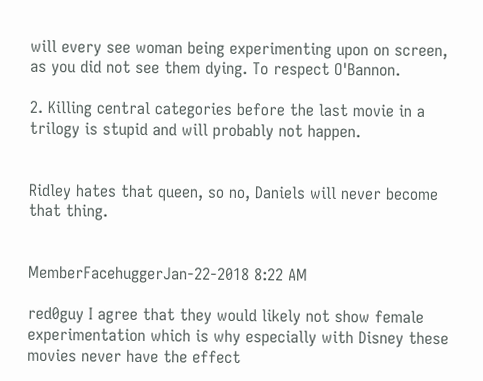will every see woman being experimenting upon on screen, as you did not see them dying. To respect O'Bannon.

2. Killing central categories before the last movie in a trilogy is stupid and will probably not happen.


Ridley hates that queen, so no, Daniels will never become that thing.


MemberFacehuggerJan-22-2018 8:22 AM

red0guy I agree that they would likely not show female experimentation which is why especially with Disney these movies never have the effect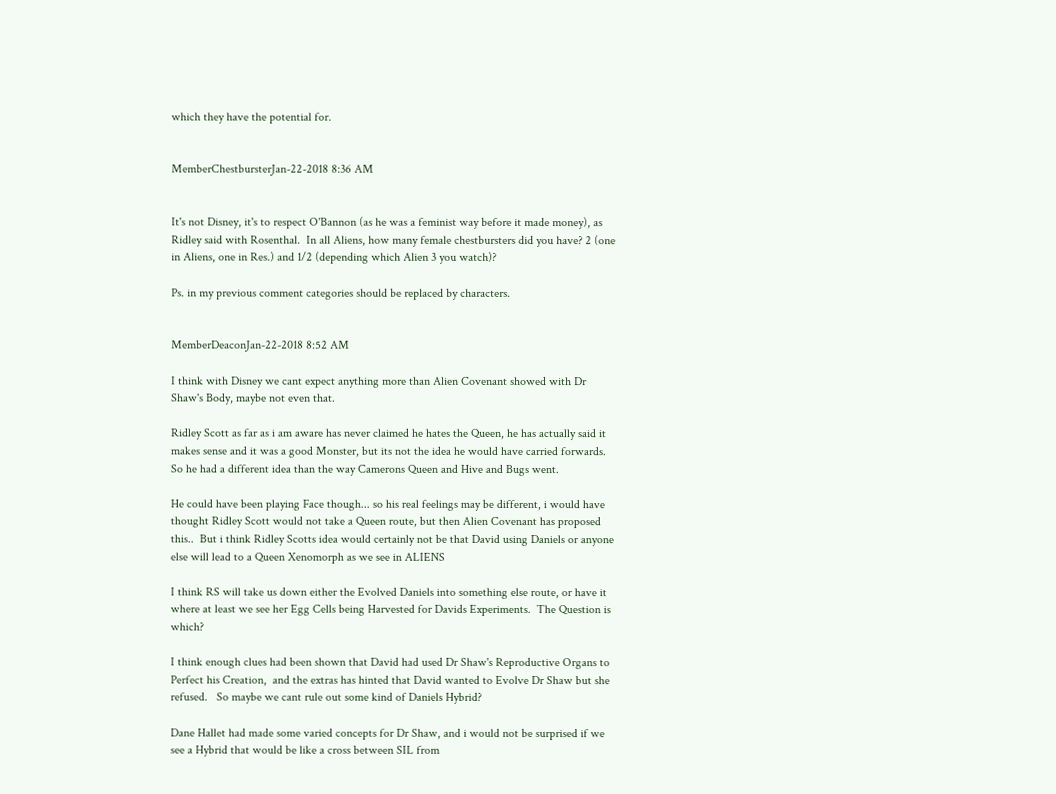which they have the potential for.


MemberChestbursterJan-22-2018 8:36 AM


It's not Disney, it's to respect O'Bannon (as he was a feminist way before it made money), as Ridley said with Rosenthal.  In all Aliens, how many female chestbursters did you have? 2 (one in Aliens, one in Res.) and 1/2 (depending which Alien 3 you watch)?

Ps. in my previous comment categories should be replaced by characters.


MemberDeaconJan-22-2018 8:52 AM

I think with Disney we cant expect anything more than Alien Covenant showed with Dr Shaw's Body, maybe not even that.

Ridley Scott as far as i am aware has never claimed he hates the Queen, he has actually said it makes sense and it was a good Monster, but its not the idea he would have carried forwards.  So he had a different idea than the way Camerons Queen and Hive and Bugs went.

He could have been playing Face though... so his real feelings may be different, i would have thought Ridley Scott would not take a Queen route, but then Alien Covenant has proposed this..  But i think Ridley Scotts idea would certainly not be that David using Daniels or anyone else will lead to a Queen Xenomorph as we see in ALIENS

I think RS will take us down either the Evolved Daniels into something else route, or have it where at least we see her Egg Cells being Harvested for Davids Experiments.  The Question is which?

I think enough clues had been shown that David had used Dr Shaw's Reproductive Organs to Perfect his Creation,  and the extras has hinted that David wanted to Evolve Dr Shaw but she refused.   So maybe we cant rule out some kind of Daniels Hybrid?

Dane Hallet had made some varied concepts for Dr Shaw, and i would not be surprised if we see a Hybrid that would be like a cross between SIL from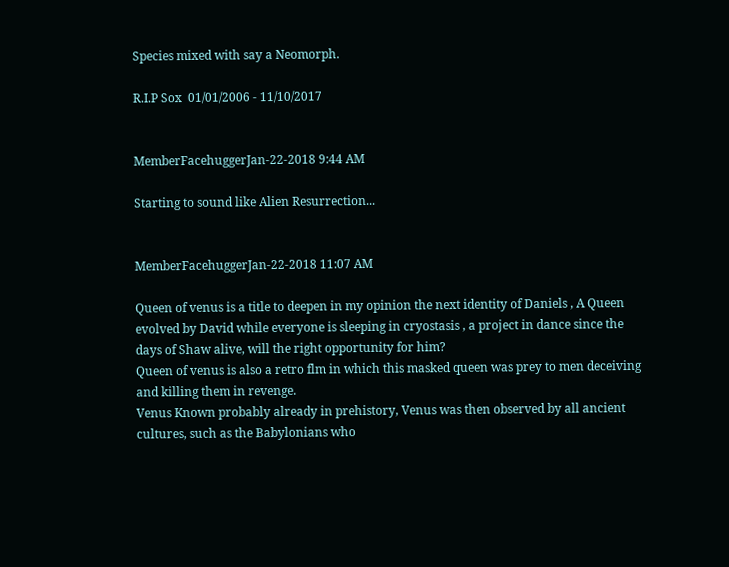Species mixed with say a Neomorph.

R.I.P Sox  01/01/2006 - 11/10/2017


MemberFacehuggerJan-22-2018 9:44 AM

Starting to sound like Alien Resurrection...


MemberFacehuggerJan-22-2018 11:07 AM

Queen of venus is a title to deepen in my opinion the next identity of Daniels , A Queen evolved by David while everyone is sleeping in cryostasis , a project in dance since the days of Shaw alive, will the right opportunity for him?
Queen of venus is also a retro flm in which this masked queen was prey to men deceiving and killing them in revenge.
Venus Known probably already in prehistory, Venus was then observed by all ancient cultures, such as the Babylonians who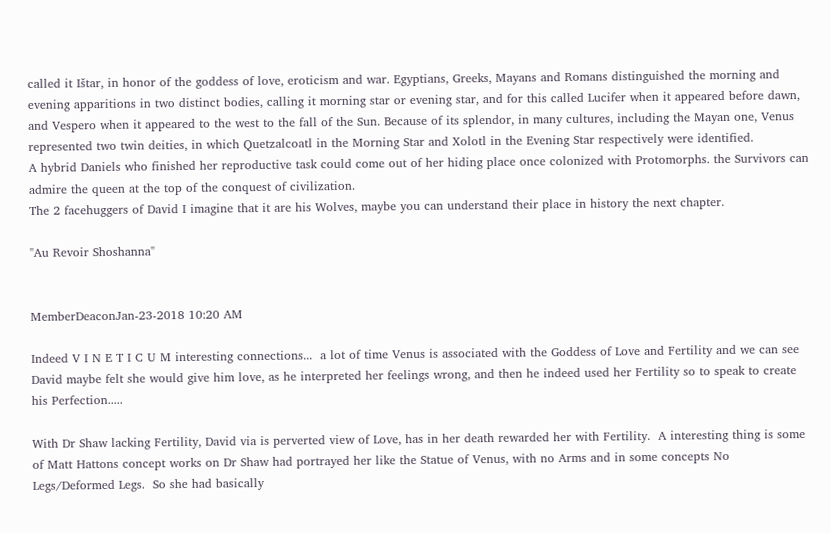called it Ištar, in honor of the goddess of love, eroticism and war. Egyptians, Greeks, Mayans and Romans distinguished the morning and evening apparitions in two distinct bodies, calling it morning star or evening star, and for this called Lucifer when it appeared before dawn, and Vespero when it appeared to the west to the fall of the Sun. Because of its splendor, in many cultures, including the Mayan one, Venus represented two twin deities, in which Quetzalcoatl in the Morning Star and Xolotl in the Evening Star respectively were identified.
A hybrid Daniels who finished her reproductive task could come out of her hiding place once colonized with Protomorphs. the Survivors can admire the queen at the top of the conquest of civilization.
The 2 facehuggers of David I imagine that it are his Wolves, maybe you can understand their place in history the next chapter.

"Au Revoir Shoshanna"


MemberDeaconJan-23-2018 10:20 AM

Indeed V I N E T I C U M interesting connections...  a lot of time Venus is associated with the Goddess of Love and Fertility and we can see David maybe felt she would give him love, as he interpreted her feelings wrong, and then he indeed used her Fertility so to speak to create his Perfection.....

With Dr Shaw lacking Fertility, David via is perverted view of Love, has in her death rewarded her with Fertility.  A interesting thing is some of Matt Hattons concept works on Dr Shaw had portrayed her like the Statue of Venus, with no Arms and in some concepts No Legs/Deformed Legs.  So she had basically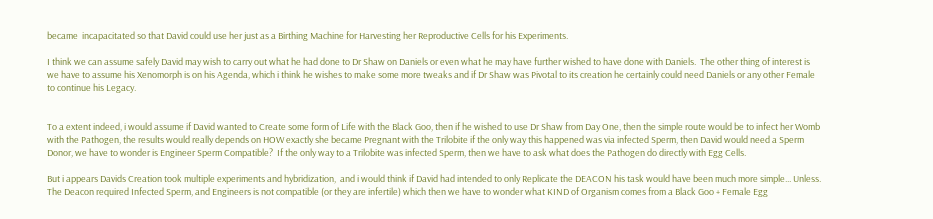became  incapacitated so that David could use her just as a Birthing Machine for Harvesting her Reproductive Cells for his Experiments.

I think we can assume safely David may wish to carry out what he had done to Dr Shaw on Daniels or even what he may have further wished to have done with Daniels.  The other thing of interest is we have to assume his Xenomorph is on his Agenda, which i think he wishes to make some more tweaks and if Dr Shaw was Pivotal to its creation he certainly could need Daniels or any other Female to continue his Legacy.


To a extent indeed, i would assume if David wanted to Create some form of Life with the Black Goo, then if he wished to use Dr Shaw from Day One, then the simple route would be to infect her Womb with the Pathogen, the results would really depends on HOW exactly she became Pregnant with the Trilobite if the only way this happened was via infected Sperm, then David would need a Sperm Donor, we have to wonder is Engineer Sperm Compatible?  If the only way to a Trilobite was infected Sperm, then we have to ask what does the Pathogen do directly with Egg Cells.

But i appears Davids Creation took multiple experiments and hybridization,  and i would think if David had intended to only Replicate the DEACON his task would have been much more simple... Unless.  The Deacon required Infected Sperm, and Engineers is not compatible (or they are infertile) which then we have to wonder what KIND of Organism comes from a Black Goo + Female Egg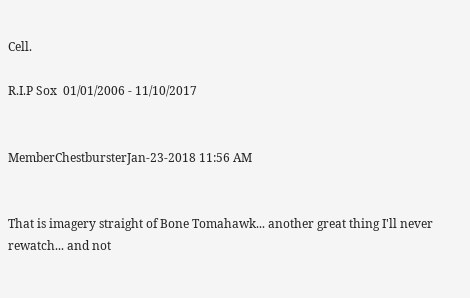Cell.

R.I.P Sox  01/01/2006 - 11/10/2017


MemberChestbursterJan-23-2018 11:56 AM


That is imagery straight of Bone Tomahawk... another great thing I'll never rewatch... and not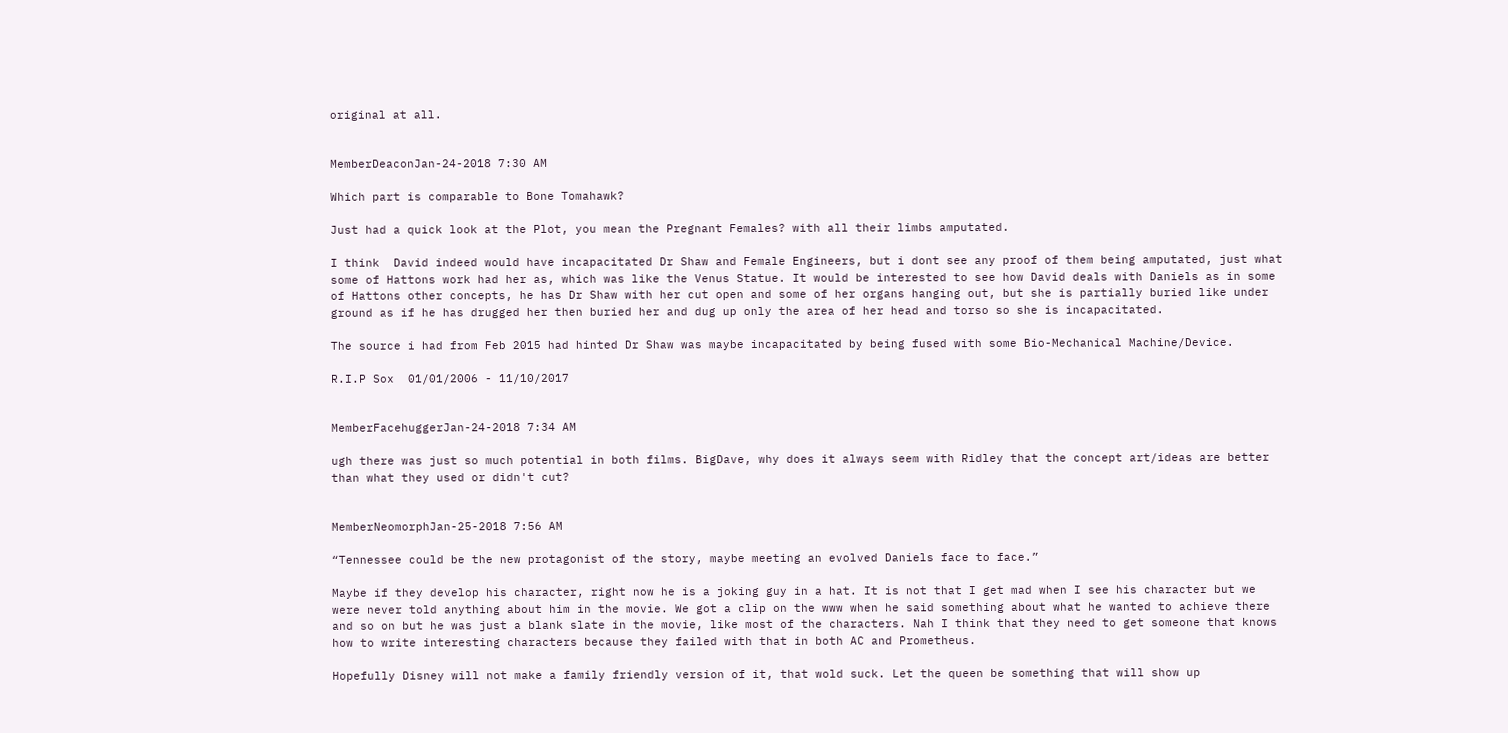original at all.


MemberDeaconJan-24-2018 7:30 AM

Which part is comparable to Bone Tomahawk?

Just had a quick look at the Plot, you mean the Pregnant Females? with all their limbs amputated.

I think  David indeed would have incapacitated Dr Shaw and Female Engineers, but i dont see any proof of them being amputated, just what some of Hattons work had her as, which was like the Venus Statue. It would be interested to see how David deals with Daniels as in some of Hattons other concepts, he has Dr Shaw with her cut open and some of her organs hanging out, but she is partially buried like under ground as if he has drugged her then buried her and dug up only the area of her head and torso so she is incapacitated.

The source i had from Feb 2015 had hinted Dr Shaw was maybe incapacitated by being fused with some Bio-Mechanical Machine/Device.

R.I.P Sox  01/01/2006 - 11/10/2017


MemberFacehuggerJan-24-2018 7:34 AM

ugh there was just so much potential in both films. BigDave, why does it always seem with Ridley that the concept art/ideas are better than what they used or didn't cut?


MemberNeomorphJan-25-2018 7:56 AM

“Tennessee could be the new protagonist of the story, maybe meeting an evolved Daniels face to face.”

Maybe if they develop his character, right now he is a joking guy in a hat. It is not that I get mad when I see his character but we were never told anything about him in the movie. We got a clip on the www when he said something about what he wanted to achieve there and so on but he was just a blank slate in the movie, like most of the characters. Nah I think that they need to get someone that knows how to write interesting characters because they failed with that in both AC and Prometheus.

Hopefully Disney will not make a family friendly version of it, that wold suck. Let the queen be something that will show up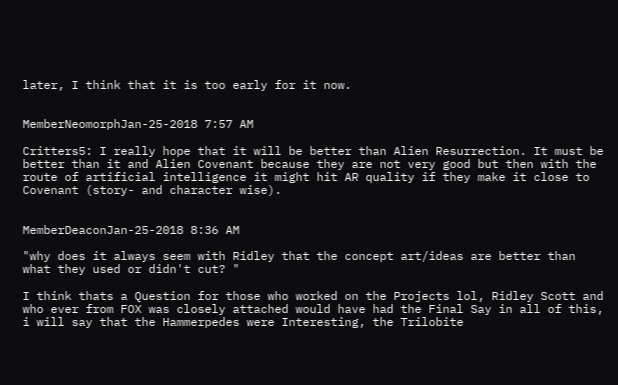later, I think that it is too early for it now.


MemberNeomorphJan-25-2018 7:57 AM

Critters5: I really hope that it will be better than Alien Resurrection. It must be better than it and Alien Covenant because they are not very good but then with the route of artificial intelligence it might hit AR quality if they make it close to Covenant (story- and character wise).


MemberDeaconJan-25-2018 8:36 AM

"why does it always seem with Ridley that the concept art/ideas are better than what they used or didn't cut? "

I think thats a Question for those who worked on the Projects lol, Ridley Scott and who ever from FOX was closely attached would have had the Final Say in all of this,  i will say that the Hammerpedes were Interesting, the Trilobite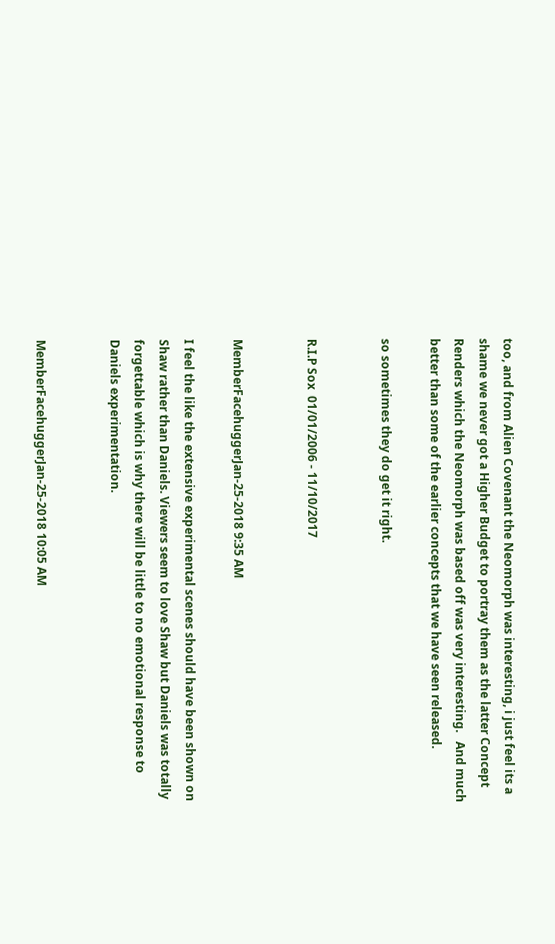too, and from Alien Covenant the Neomorph was interesting, i just feel its a shame we never got a Higher Budget to portray them as the latter Concept Renders which the Neomorph was based off was very interesting.   And much better than some of the earlier concepts that we have seen released.

so sometimes they do get it right.


R.I.P Sox  01/01/2006 - 11/10/2017


MemberFacehuggerJan-25-2018 9:35 AM

I feel the like the extensive experimental scenes should have been shown on Shaw rather than Daniels. Viewers seem to love Shaw but Daniels was totally forgettable which is why there will be little to no emotional response to Daniels experimentation.


MemberFacehuggerJan-25-2018 10:05 AM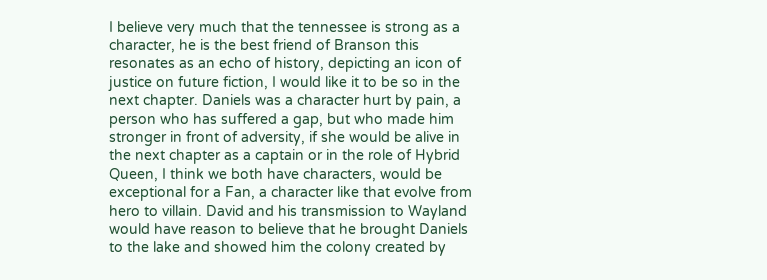I believe very much that the tennessee is strong as a character, he is the best friend of Branson this resonates as an echo of history, depicting an icon of justice on future fiction, I would like it to be so in the next chapter. Daniels was a character hurt by pain, a person who has suffered a gap, but who made him stronger in front of adversity, if she would be alive in the next chapter as a captain or in the role of Hybrid Queen, I think we both have characters, would be exceptional for a Fan, a character like that evolve from hero to villain. David and his transmission to Wayland would have reason to believe that he brought Daniels to the lake and showed him the colony created by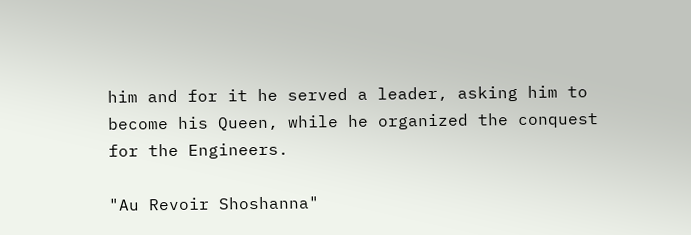him and for it he served a leader, asking him to become his Queen, while he organized the conquest for the Engineers.

"Au Revoir Shoshanna"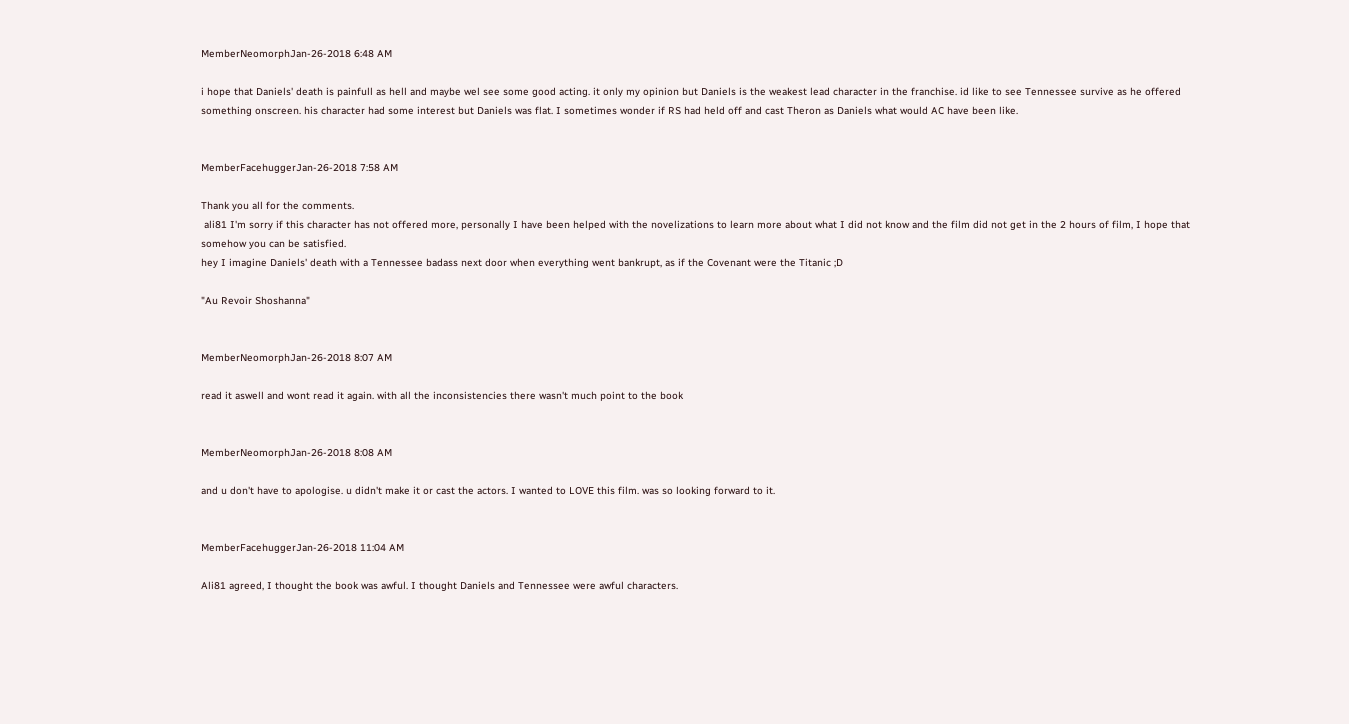MemberNeomorphJan-26-2018 6:48 AM

i hope that Daniels' death is painfull as hell and maybe wel see some good acting. it only my opinion but Daniels is the weakest lead character in the franchise. id like to see Tennessee survive as he offered something onscreen. his character had some interest but Daniels was flat. I sometimes wonder if RS had held off and cast Theron as Daniels what would AC have been like.


MemberFacehuggerJan-26-2018 7:58 AM

Thank you all for the comments.
 ali81 I'm sorry if this character has not offered more, personally I have been helped with the novelizations to learn more about what I did not know and the film did not get in the 2 hours of film, I hope that somehow you can be satisfied.
hey I imagine Daniels' death with a Tennessee badass next door when everything went bankrupt, as if the Covenant were the Titanic ;D

"Au Revoir Shoshanna"


MemberNeomorphJan-26-2018 8:07 AM

read it aswell and wont read it again. with all the inconsistencies there wasn't much point to the book


MemberNeomorphJan-26-2018 8:08 AM

and u don't have to apologise. u didn't make it or cast the actors. I wanted to LOVE this film. was so looking forward to it.


MemberFacehuggerJan-26-2018 11:04 AM

Ali81 agreed, I thought the book was awful. I thought Daniels and Tennessee were awful characters.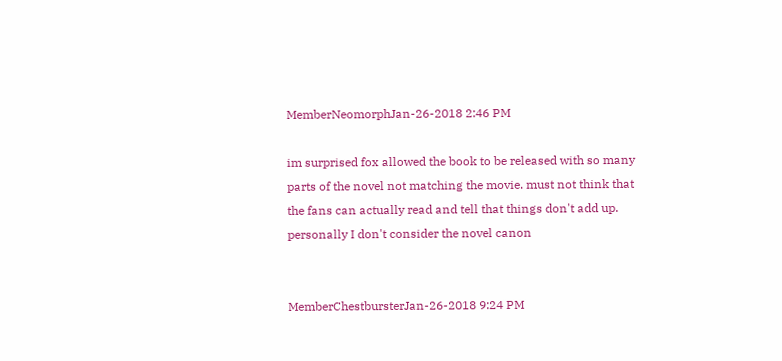MemberNeomorphJan-26-2018 2:46 PM

im surprised fox allowed the book to be released with so many parts of the novel not matching the movie. must not think that the fans can actually read and tell that things don't add up. personally I don't consider the novel canon


MemberChestbursterJan-26-2018 9:24 PM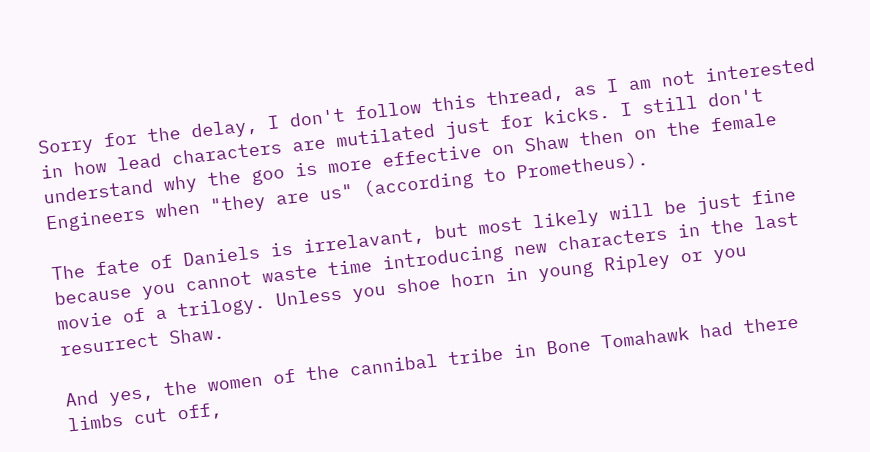Sorry for the delay, I don't follow this thread, as I am not interested in how lead characters are mutilated just for kicks. I still don't understand why the goo is more effective on Shaw then on the female Engineers when "they are us" (according to Prometheus).

The fate of Daniels is irrelavant, but most likely will be just fine because you cannot waste time introducing new characters in the last movie of a trilogy. Unless you shoe horn in young Ripley or you resurrect Shaw.

And yes, the women of the cannibal tribe in Bone Tomahawk had there limbs cut off,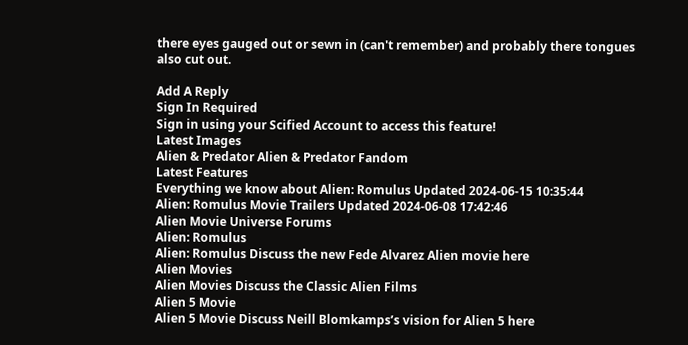there eyes gauged out or sewn in (can't remember) and probably there tongues also cut out.

Add A Reply
Sign In Required
Sign in using your Scified Account to access this feature!
Latest Images
Alien & Predator Alien & Predator Fandom
Latest Features
Everything we know about Alien: Romulus Updated 2024-06-15 10:35:44
Alien: Romulus Movie Trailers Updated 2024-06-08 17:42:46
Alien Movie Universe Forums
Alien: Romulus
Alien: Romulus Discuss the new Fede Alvarez Alien movie here
Alien Movies
Alien Movies Discuss the Classic Alien Films
Alien 5 Movie
Alien 5 Movie Discuss Neill Blomkamps’s vision for Alien 5 here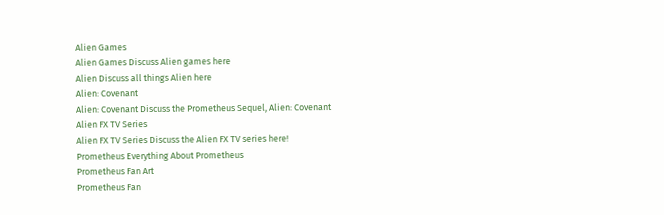Alien Games
Alien Games Discuss Alien games here
Alien Discuss all things Alien here
Alien: Covenant
Alien: Covenant Discuss the Prometheus Sequel, Alien: Covenant
Alien FX TV Series
Alien FX TV Series Discuss the Alien FX TV series here!
Prometheus Everything About Prometheus
Prometheus Fan Art
Prometheus Fan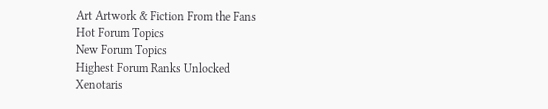Art Artwork & Fiction From the Fans
Hot Forum Topics
New Forum Topics
Highest Forum Ranks Unlocked
Xenotaris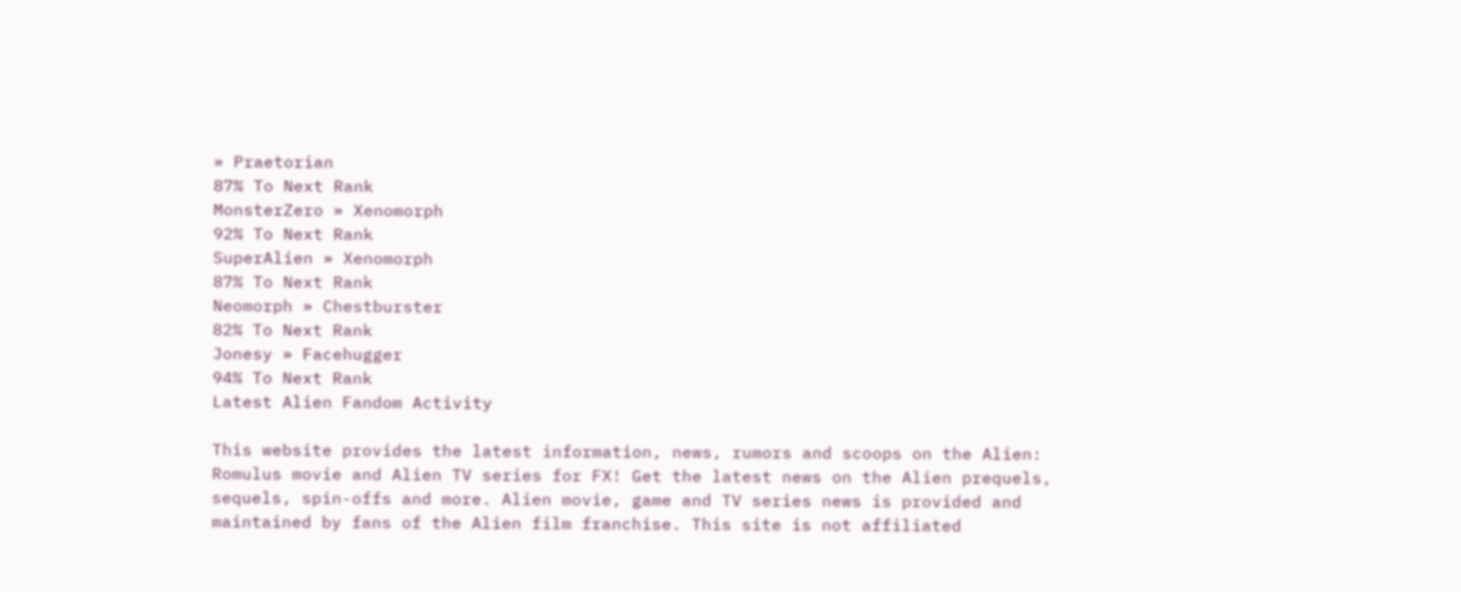» Praetorian
87% To Next Rank
MonsterZero » Xenomorph
92% To Next Rank
SuperAlien » Xenomorph
87% To Next Rank
Neomorph » Chestburster
82% To Next Rank
Jonesy » Facehugger
94% To Next Rank
Latest Alien Fandom Activity

This website provides the latest information, news, rumors and scoops on the Alien: Romulus movie and Alien TV series for FX! Get the latest news on the Alien prequels, sequels, spin-offs and more. Alien movie, game and TV series news is provided and maintained by fans of the Alien film franchise. This site is not affiliated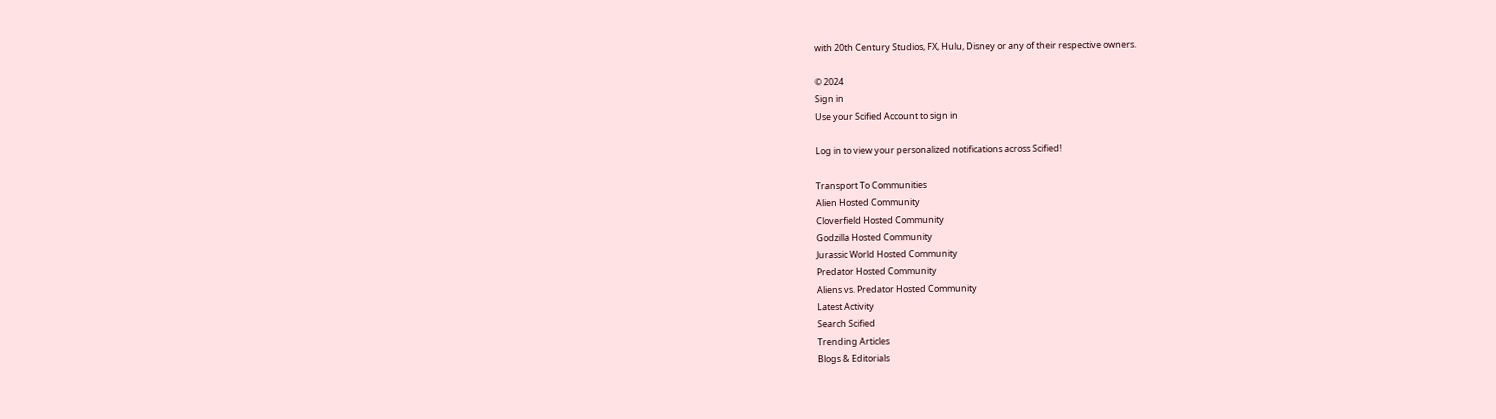with 20th Century Studios, FX, Hulu, Disney or any of their respective owners.

© 2024
Sign in
Use your Scified Account to sign in

Log in to view your personalized notifications across Scified!

Transport To Communities
Alien Hosted Community
Cloverfield Hosted Community
Godzilla Hosted Community
Jurassic World Hosted Community
Predator Hosted Community
Aliens vs. Predator Hosted Community
Latest Activity
Search Scified
Trending Articles
Blogs & Editorials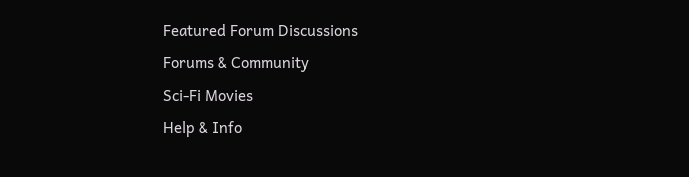Featured Forum Discussions
Forums & Community
Sci-Fi Movies
Help & Info